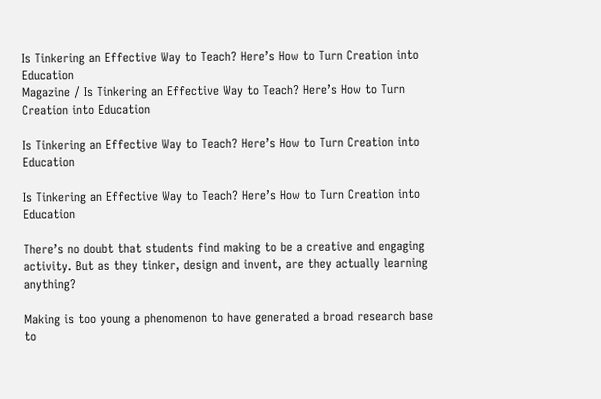Is Tinkering an Effective Way to Teach? Here’s How to Turn Creation into Education
Magazine / Is Tinkering an Effective Way to Teach? Here’s How to Turn Creation into Education

Is Tinkering an Effective Way to Teach? Here’s How to Turn Creation into Education

Is Tinkering an Effective Way to Teach? Here’s How to Turn Creation into Education

There’s no doubt that students find making to be a creative and engaging activity. But as they tinker, design and invent, are they actually learning anything?

Making is too young a phenomenon to have generated a broad research base to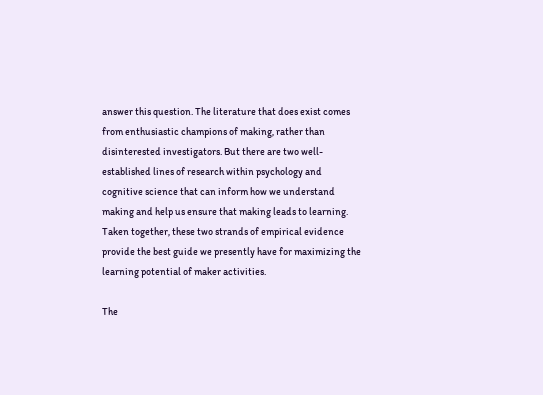answer this question. The literature that does exist comes from enthusiastic champions of making, rather than disinterested investigators. But there are two well-established lines of research within psychology and cognitive science that can inform how we understand making and help us ensure that making leads to learning. Taken together, these two strands of empirical evidence provide the best guide we presently have for maximizing the learning potential of maker activities.

The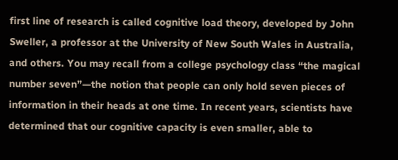first line of research is called cognitive load theory, developed by John Sweller, a professor at the University of New South Wales in Australia, and others. You may recall from a college psychology class “the magical number seven”—the notion that people can only hold seven pieces of information in their heads at one time. In recent years, scientists have determined that our cognitive capacity is even smaller, able to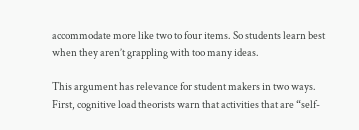accommodate more like two to four items. So students learn best when they aren’t grappling with too many ideas.

This argument has relevance for student makers in two ways. First, cognitive load theorists warn that activities that are “self-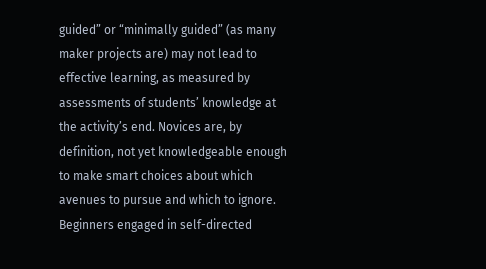guided” or “minimally guided” (as many maker projects are) may not lead to effective learning, as measured by assessments of students’ knowledge at the activity’s end. Novices are, by definition, not yet knowledgeable enough to make smart choices about which avenues to pursue and which to ignore. Beginners engaged in self-directed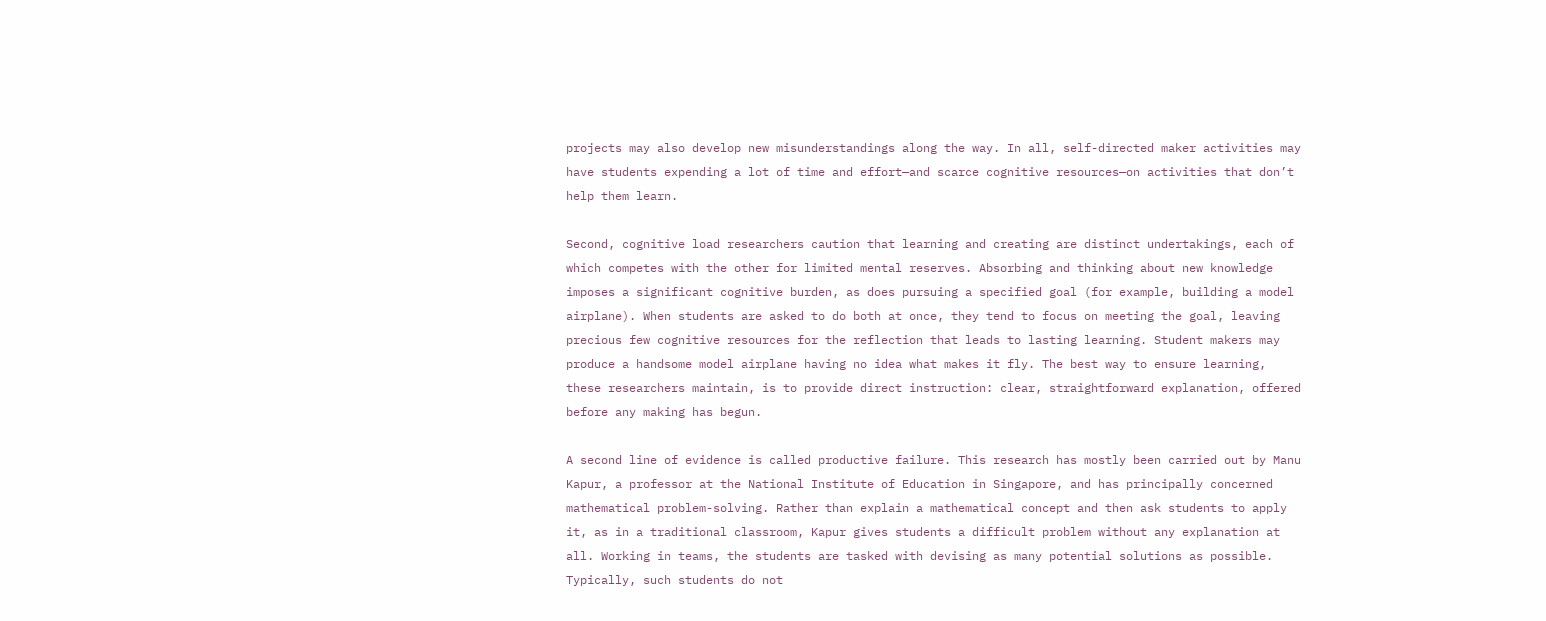projects may also develop new misunderstandings along the way. In all, self-directed maker activities may have students expending a lot of time and effort—and scarce cognitive resources—on activities that don’t help them learn.

Second, cognitive load researchers caution that learning and creating are distinct undertakings, each of which competes with the other for limited mental reserves. Absorbing and thinking about new knowledge imposes a significant cognitive burden, as does pursuing a specified goal (for example, building a model airplane). When students are asked to do both at once, they tend to focus on meeting the goal, leaving precious few cognitive resources for the reflection that leads to lasting learning. Student makers may produce a handsome model airplane having no idea what makes it fly. The best way to ensure learning, these researchers maintain, is to provide direct instruction: clear, straightforward explanation, offered before any making has begun.

A second line of evidence is called productive failure. This research has mostly been carried out by Manu Kapur, a professor at the National Institute of Education in Singapore, and has principally concerned mathematical problem-solving. Rather than explain a mathematical concept and then ask students to apply it, as in a traditional classroom, Kapur gives students a difficult problem without any explanation at all. Working in teams, the students are tasked with devising as many potential solutions as possible. Typically, such students do not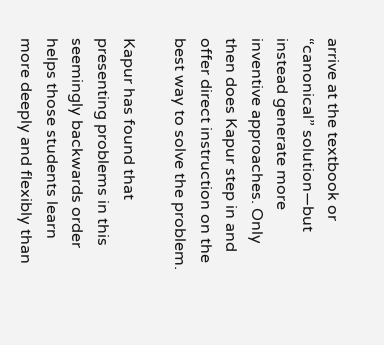arrive at the textbook or “canonical” solution—but instead generate more inventive approaches. Only then does Kapur step in and offer direct instruction on the best way to solve the problem.

Kapur has found that presenting problems in this seemingly backwards order helps those students learn more deeply and flexibly than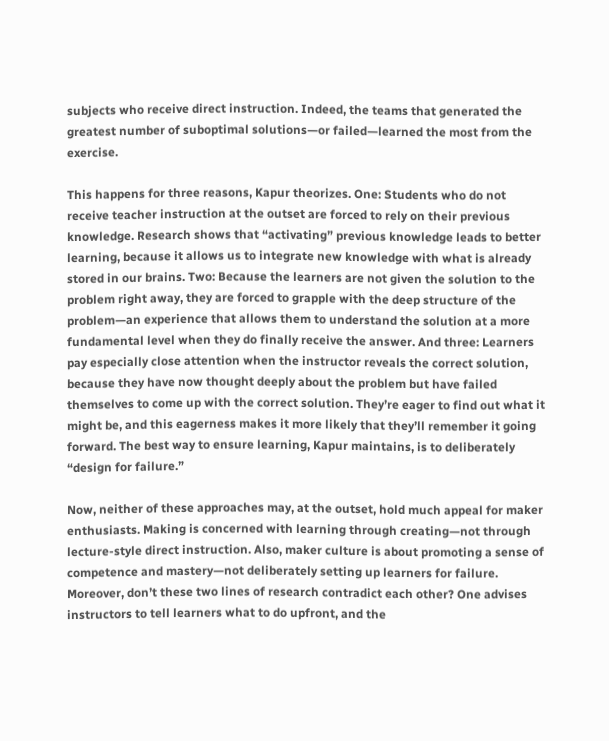subjects who receive direct instruction. Indeed, the teams that generated the greatest number of suboptimal solutions—or failed—learned the most from the exercise.

This happens for three reasons, Kapur theorizes. One: Students who do not receive teacher instruction at the outset are forced to rely on their previous knowledge. Research shows that “activating” previous knowledge leads to better learning, because it allows us to integrate new knowledge with what is already stored in our brains. Two: Because the learners are not given the solution to the problem right away, they are forced to grapple with the deep structure of the problem—an experience that allows them to understand the solution at a more fundamental level when they do finally receive the answer. And three: Learners pay especially close attention when the instructor reveals the correct solution, because they have now thought deeply about the problem but have failed themselves to come up with the correct solution. They’re eager to find out what it might be, and this eagerness makes it more likely that they’ll remember it going forward. The best way to ensure learning, Kapur maintains, is to deliberately “design for failure.”

Now, neither of these approaches may, at the outset, hold much appeal for maker enthusiasts. Making is concerned with learning through creating—not through lecture-style direct instruction. Also, maker culture is about promoting a sense of competence and mastery—not deliberately setting up learners for failure. Moreover, don’t these two lines of research contradict each other? One advises instructors to tell learners what to do upfront, and the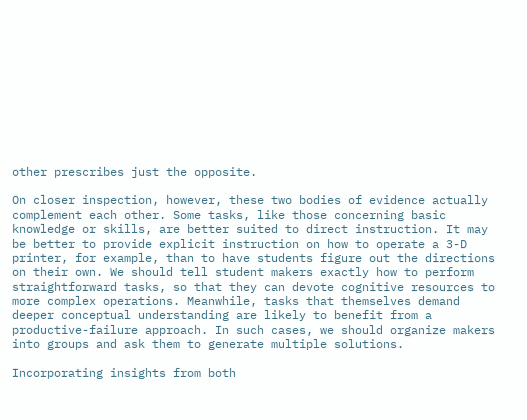other prescribes just the opposite.

On closer inspection, however, these two bodies of evidence actually complement each other. Some tasks, like those concerning basic knowledge or skills, are better suited to direct instruction. It may be better to provide explicit instruction on how to operate a 3-D printer, for example, than to have students figure out the directions on their own. We should tell student makers exactly how to perform straightforward tasks, so that they can devote cognitive resources to more complex operations. Meanwhile, tasks that themselves demand deeper conceptual understanding are likely to benefit from a productive-failure approach. In such cases, we should organize makers into groups and ask them to generate multiple solutions.

Incorporating insights from both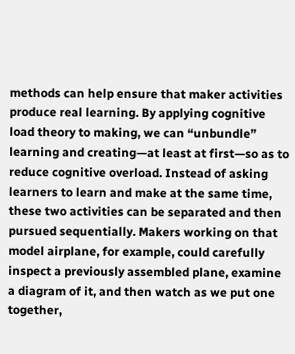methods can help ensure that maker activities produce real learning. By applying cognitive load theory to making, we can “unbundle” learning and creating—at least at first—so as to reduce cognitive overload. Instead of asking learners to learn and make at the same time, these two activities can be separated and then pursued sequentially. Makers working on that model airplane, for example, could carefully inspect a previously assembled plane, examine a diagram of it, and then watch as we put one together,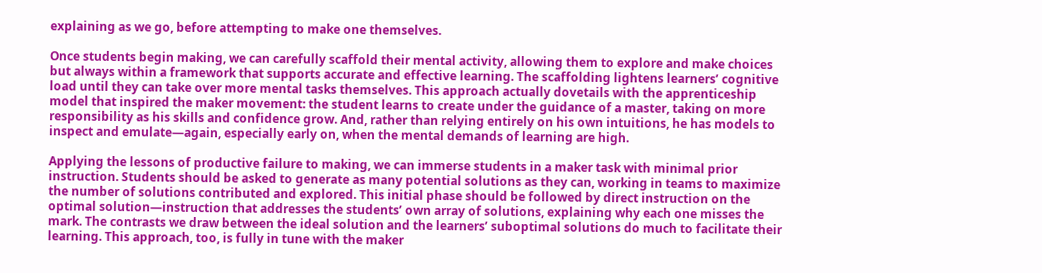explaining as we go, before attempting to make one themselves.

Once students begin making, we can carefully scaffold their mental activity, allowing them to explore and make choices but always within a framework that supports accurate and effective learning. The scaffolding lightens learners’ cognitive load until they can take over more mental tasks themselves. This approach actually dovetails with the apprenticeship model that inspired the maker movement: the student learns to create under the guidance of a master, taking on more responsibility as his skills and confidence grow. And, rather than relying entirely on his own intuitions, he has models to inspect and emulate—again, especially early on, when the mental demands of learning are high.

Applying the lessons of productive failure to making, we can immerse students in a maker task with minimal prior instruction. Students should be asked to generate as many potential solutions as they can, working in teams to maximize the number of solutions contributed and explored. This initial phase should be followed by direct instruction on the optimal solution—instruction that addresses the students’ own array of solutions, explaining why each one misses the mark. The contrasts we draw between the ideal solution and the learners’ suboptimal solutions do much to facilitate their learning. This approach, too, is fully in tune with the maker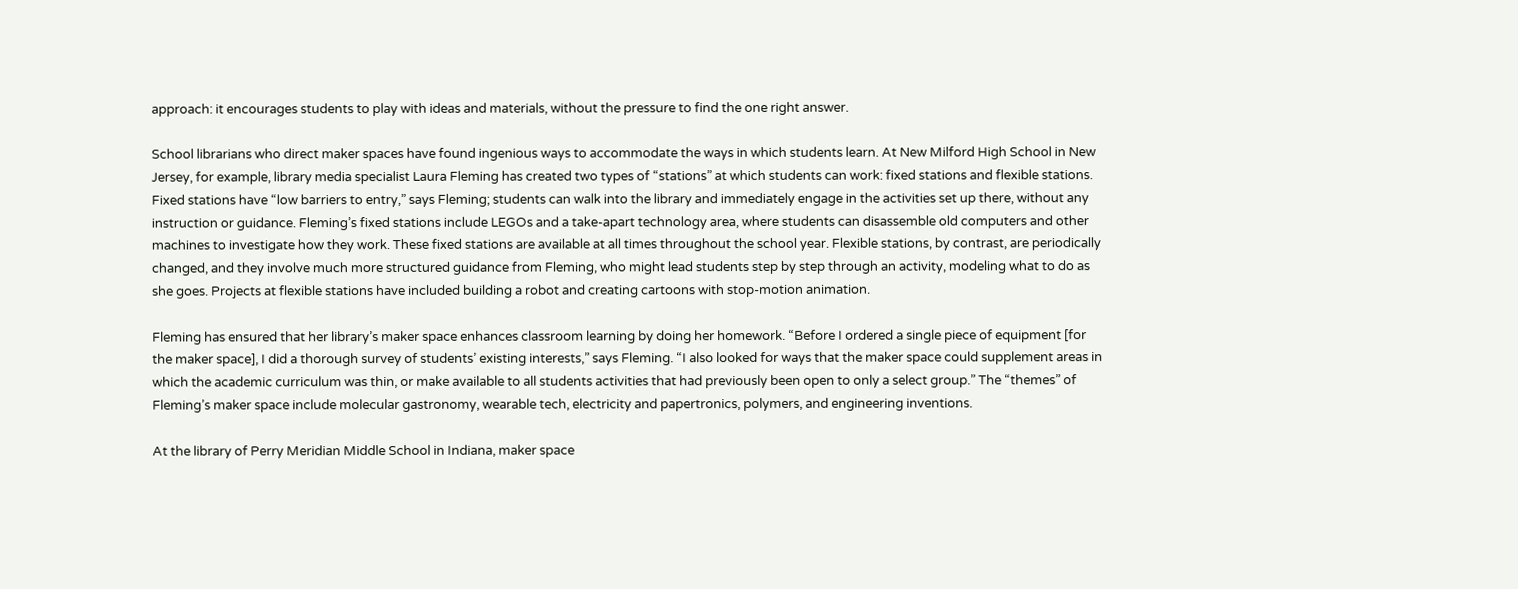approach: it encourages students to play with ideas and materials, without the pressure to find the one right answer.

School librarians who direct maker spaces have found ingenious ways to accommodate the ways in which students learn. At New Milford High School in New Jersey, for example, library media specialist Laura Fleming has created two types of “stations” at which students can work: fixed stations and flexible stations. Fixed stations have “low barriers to entry,” says Fleming; students can walk into the library and immediately engage in the activities set up there, without any instruction or guidance. Fleming’s fixed stations include LEGOs and a take-apart technology area, where students can disassemble old computers and other machines to investigate how they work. These fixed stations are available at all times throughout the school year. Flexible stations, by contrast, are periodically changed, and they involve much more structured guidance from Fleming, who might lead students step by step through an activity, modeling what to do as she goes. Projects at flexible stations have included building a robot and creating cartoons with stop-motion animation.

Fleming has ensured that her library’s maker space enhances classroom learning by doing her homework. “Before I ordered a single piece of equipment [for the maker space], I did a thorough survey of students’ existing interests,” says Fleming. “I also looked for ways that the maker space could supplement areas in which the academic curriculum was thin, or make available to all students activities that had previously been open to only a select group.” The “themes” of Fleming’s maker space include molecular gastronomy, wearable tech, electricity and papertronics, polymers, and engineering inventions.

At the library of Perry Meridian Middle School in Indiana, maker space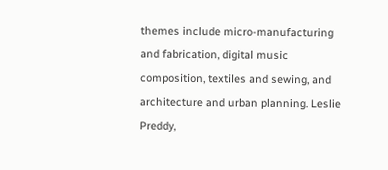themes include micro-manufacturing and fabrication, digital music composition, textiles and sewing, and architecture and urban planning. Leslie Preddy,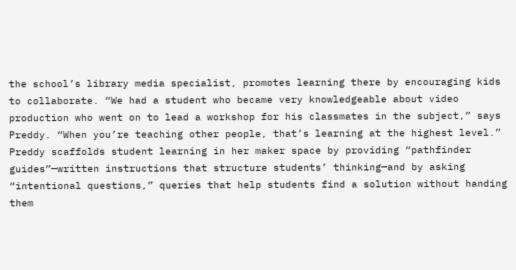the school’s library media specialist, promotes learning there by encouraging kids to collaborate. “We had a student who became very knowledgeable about video production who went on to lead a workshop for his classmates in the subject,” says Preddy. “When you’re teaching other people, that’s learning at the highest level.” Preddy scaffolds student learning in her maker space by providing “pathfinder guides”—written instructions that structure students’ thinking—and by asking “intentional questions,” queries that help students find a solution without handing them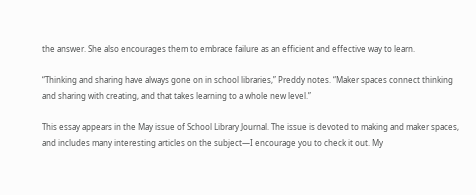the answer. She also encourages them to embrace failure as an efficient and effective way to learn.

“Thinking and sharing have always gone on in school libraries,” Preddy notes. “Maker spaces connect thinking and sharing with creating, and that takes learning to a whole new level.”

This essay appears in the May issue of School Library Journal. The issue is devoted to making and maker spaces, and includes many interesting articles on the subject—I encourage you to check it out. My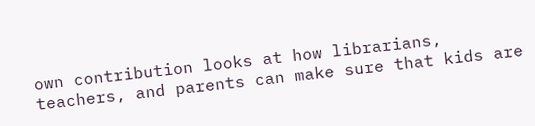own contribution looks at how librarians, teachers, and parents can make sure that kids are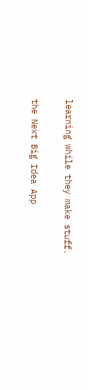learning while they make stuff.

the Next Big Idea App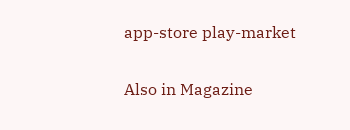app-store play-market

Also in Magazine